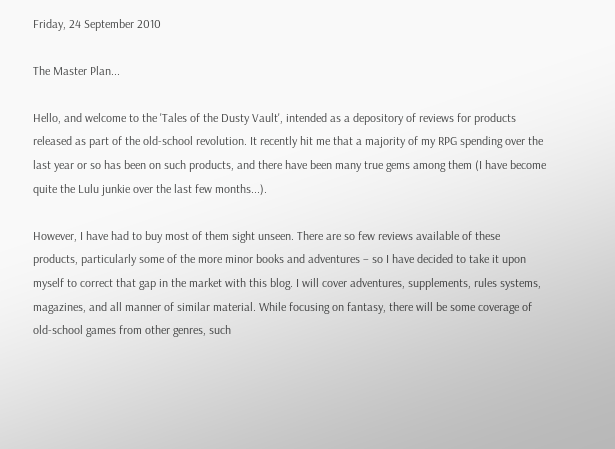Friday, 24 September 2010

The Master Plan...

Hello, and welcome to the 'Tales of the Dusty Vault', intended as a depository of reviews for products released as part of the old-school revolution. It recently hit me that a majority of my RPG spending over the last year or so has been on such products, and there have been many true gems among them (I have become quite the Lulu junkie over the last few months...).

However, I have had to buy most of them sight unseen. There are so few reviews available of these products, particularly some of the more minor books and adventures – so I have decided to take it upon myself to correct that gap in the market with this blog. I will cover adventures, supplements, rules systems, magazines, and all manner of similar material. While focusing on fantasy, there will be some coverage of old-school games from other genres, such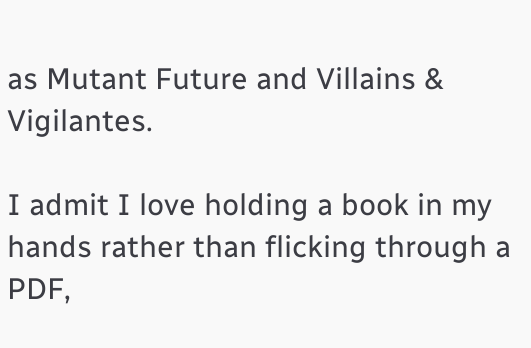as Mutant Future and Villains & Vigilantes.

I admit I love holding a book in my hands rather than flicking through a PDF,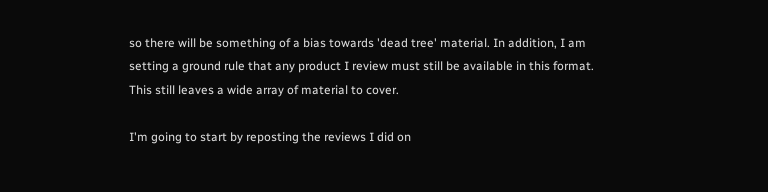so there will be something of a bias towards 'dead tree' material. In addition, I am setting a ground rule that any product I review must still be available in this format. This still leaves a wide array of material to cover.

I'm going to start by reposting the reviews I did on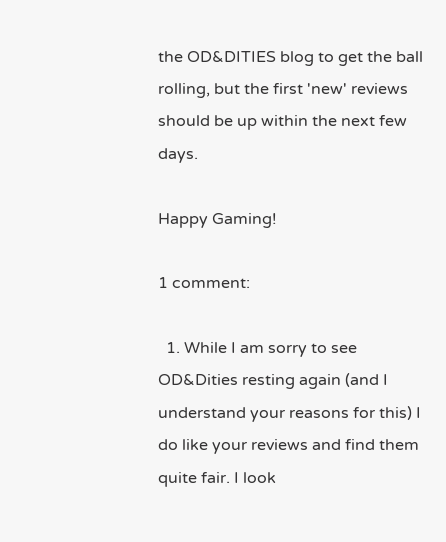the OD&DITIES blog to get the ball rolling, but the first 'new' reviews should be up within the next few days.

Happy Gaming!

1 comment:

  1. While I am sorry to see OD&Dities resting again (and I understand your reasons for this) I do like your reviews and find them quite fair. I look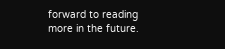forward to reading more in the future.